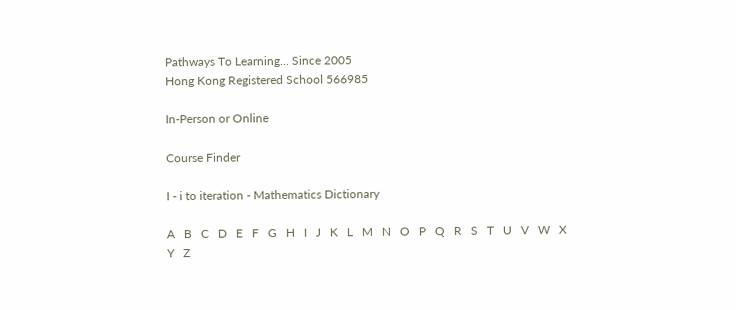Pathways To Learning... Since 2005
Hong Kong Registered School 566985

In-Person or Online

Course Finder

I - i to iteration - Mathematics Dictionary

A   B   C   D   E   F   G   H   I   J   K   L   M   N   O   P   Q   R   S   T   U   V   W   X   Y   Z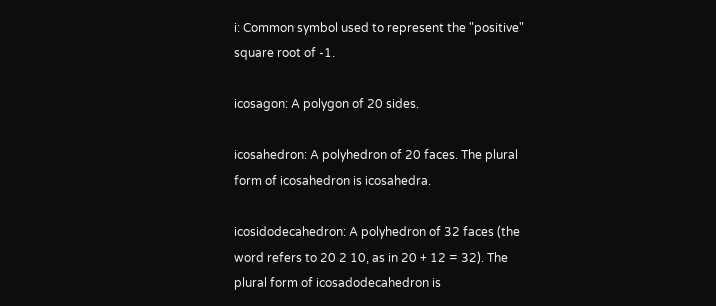i: Common symbol used to represent the "positive" square root of -1.

icosagon: A polygon of 20 sides.

icosahedron: A polyhedron of 20 faces. The plural form of icosahedron is icosahedra.

icosidodecahedron: A polyhedron of 32 faces (the word refers to 20 2 10, as in 20 + 12 = 32). The plural form of icosadodecahedron is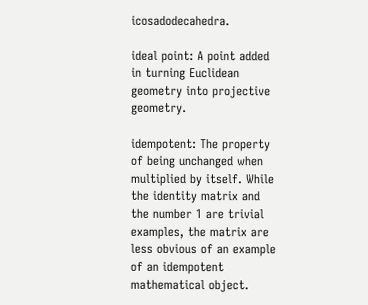icosadodecahedra.

ideal point: A point added in turning Euclidean geometry into projective geometry.

idempotent: The property of being unchanged when multiplied by itself. While the identity matrix and the number 1 are trivial examples, the matrix are less obvious of an example of an idempotent mathematical object.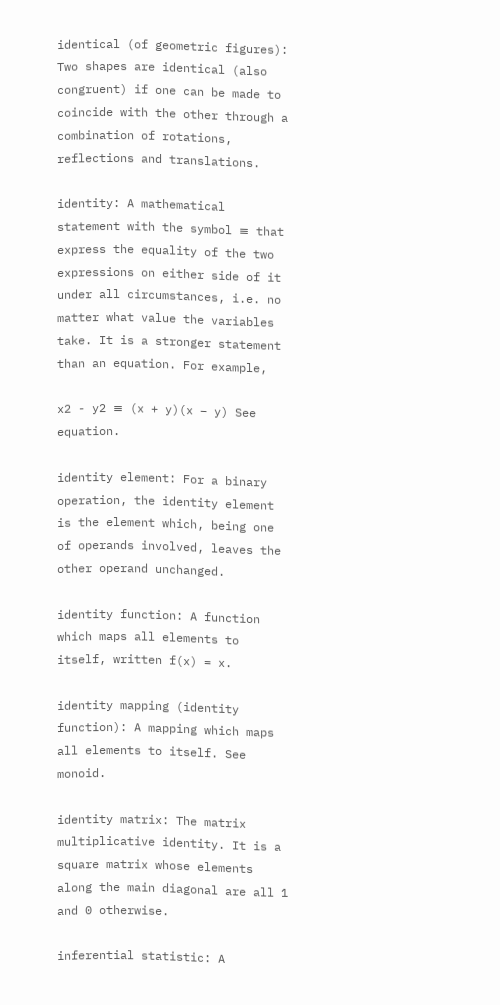identical (of geometric figures): Two shapes are identical (also congruent) if one can be made to coincide with the other through a combination of rotations, reflections and translations.

identity: A mathematical statement with the symbol ≡ that express the equality of the two expressions on either side of it under all circumstances, i.e. no matter what value the variables take. It is a stronger statement than an equation. For example,

x2 - y2 ≡ (x + y)(x – y) See equation.

identity element: For a binary operation, the identity element is the element which, being one of operands involved, leaves the other operand unchanged.

identity function: A function which maps all elements to itself, written f(x) = x.

identity mapping (identity function): A mapping which maps all elements to itself. See monoid.

identity matrix: The matrix multiplicative identity. It is a square matrix whose elements along the main diagonal are all 1 and 0 otherwise.

inferential statistic: A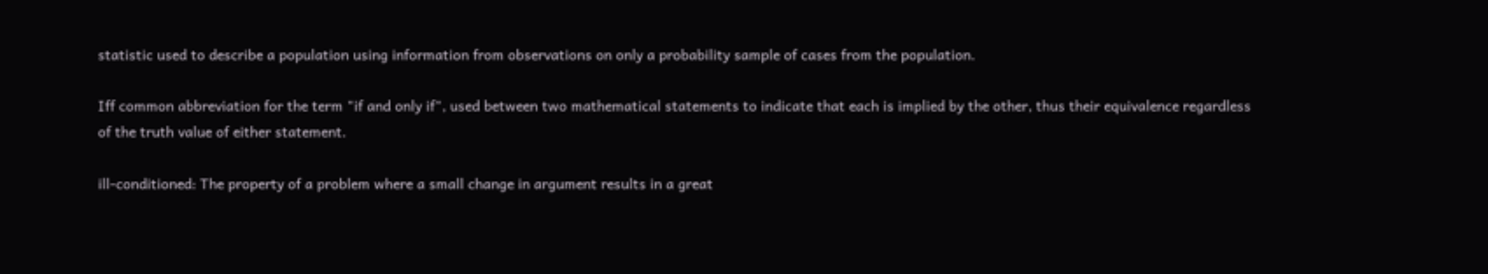statistic used to describe a population using information from observations on only a probability sample of cases from the population.

Iff common abbreviation for the term "if and only if", used between two mathematical statements to indicate that each is implied by the other, thus their equivalence regardless of the truth value of either statement.

ill-conditioned: The property of a problem where a small change in argument results in a great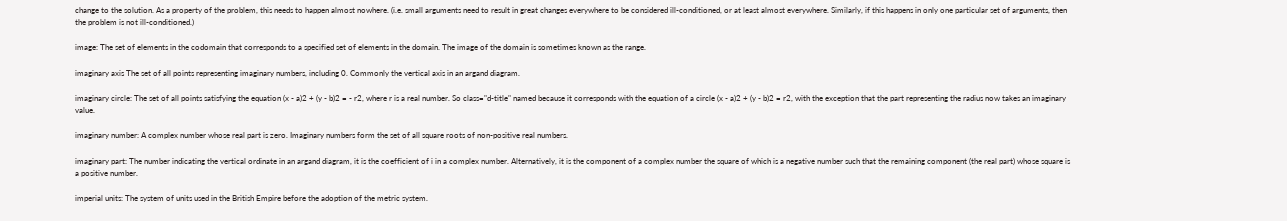change to the solution. As a property of the problem, this needs to happen almost nowhere. (i.e. small arguments need to result in great changes everywhere to be considered ill-conditioned, or at least almost everywhere. Similarly, if this happens in only one particular set of arguments, then the problem is not ill-conditioned.)

image: The set of elements in the codomain that corresponds to a specified set of elements in the domain. The image of the domain is sometimes known as the range.

imaginary axis The set of all points representing imaginary numbers, including 0. Commonly the vertical axis in an argand diagram.

imaginary circle: The set of all points satisfying the equation (x - a)2 + (y - b)2 = - r2, where r is a real number. So class="d-title" named because it corresponds with the equation of a circle (x - a)2 + (y - b)2 = r2, with the exception that the part representing the radius now takes an imaginary value.

imaginary number: A complex number whose real part is zero. Imaginary numbers form the set of all square roots of non-positive real numbers.

imaginary part: The number indicating the vertical ordinate in an argand diagram, it is the coefficient of i in a complex number. Alternatively, it is the component of a complex number the square of which is a negative number such that the remaining component (the real part) whose square is a positive number.

imperial units: The system of units used in the British Empire before the adoption of the metric system.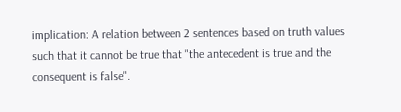implication: A relation between 2 sentences based on truth values such that it cannot be true that "the antecedent is true and the consequent is false".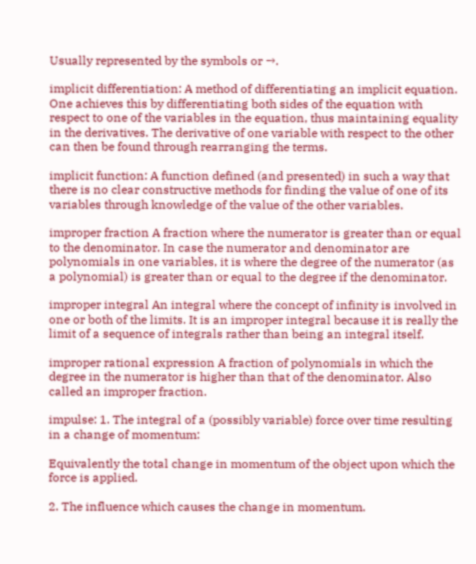Usually represented by the symbols or →.

implicit differentiation: A method of differentiating an implicit equation. One achieves this by differentiating both sides of the equation with respect to one of the variables in the equation, thus maintaining equality in the derivatives. The derivative of one variable with respect to the other can then be found through rearranging the terms.

implicit function: A function defined (and presented) in such a way that there is no clear constructive methods for finding the value of one of its variables through knowledge of the value of the other variables.

improper fraction A fraction where the numerator is greater than or equal to the denominator. In case the numerator and denominator are polynomials in one variables, it is where the degree of the numerator (as a polynomial) is greater than or equal to the degree if the denominator.

improper integral An integral where the concept of infinity is involved in one or both of the limits. It is an improper integral because it is really the limit of a sequence of integrals rather than being an integral itself.

improper rational expression A fraction of polynomials in which the degree in the numerator is higher than that of the denominator. Also called an improper fraction.

impulse: 1. The integral of a (possibly variable) force over time resulting in a change of momentum:

Equivalently the total change in momentum of the object upon which the force is applied.

2. The influence which causes the change in momentum.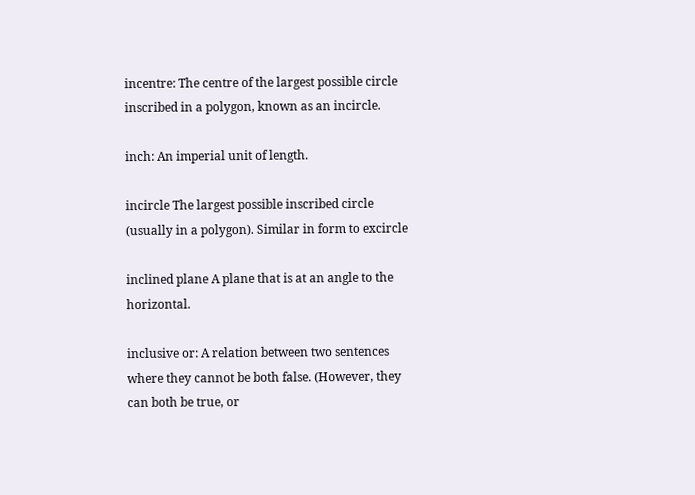incentre: The centre of the largest possible circle inscribed in a polygon, known as an incircle.

inch: An imperial unit of length.

incircle The largest possible inscribed circle (usually in a polygon). Similar in form to excircle

inclined plane A plane that is at an angle to the horizontal.

inclusive or: A relation between two sentences where they cannot be both false. (However, they can both be true, or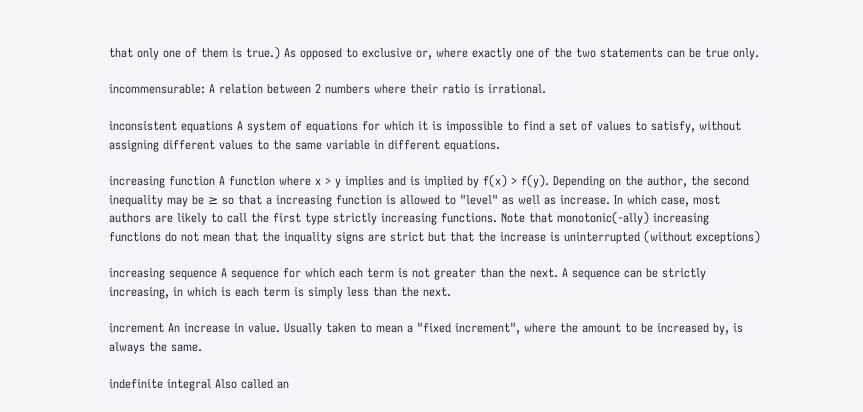that only one of them is true.) As opposed to exclusive or, where exactly one of the two statements can be true only.

incommensurable: A relation between 2 numbers where their ratio is irrational.

inconsistent equations A system of equations for which it is impossible to find a set of values to satisfy, without assigning different values to the same variable in different equations.

increasing function A function where x > y implies and is implied by f(x) > f(y). Depending on the author, the second inequality may be ≥ so that a increasing function is allowed to "level" as well as increase. In which case, most authors are likely to call the first type strictly increasing functions. Note that monotonic(-ally) increasing functions do not mean that the inquality signs are strict but that the increase is uninterrupted (without exceptions)

increasing sequence A sequence for which each term is not greater than the next. A sequence can be strictly increasing, in which is each term is simply less than the next.

increment An increase in value. Usually taken to mean a "fixed increment", where the amount to be increased by, is always the same.

indefinite integral Also called an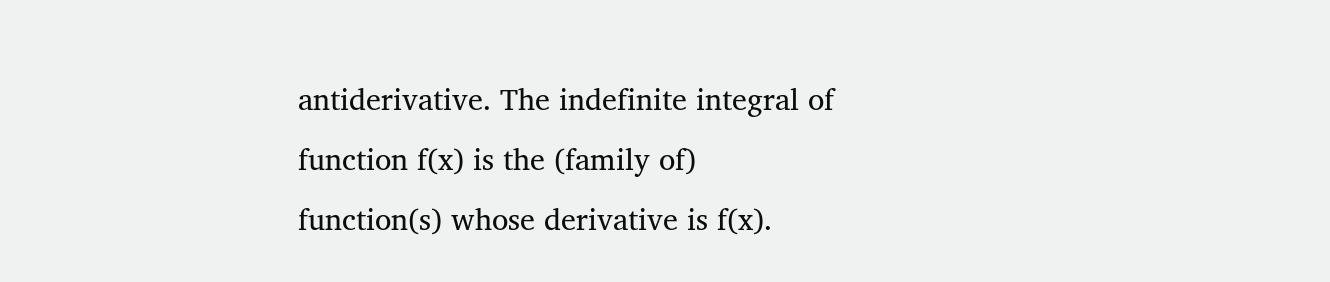antiderivative. The indefinite integral of function f(x) is the (family of) function(s) whose derivative is f(x).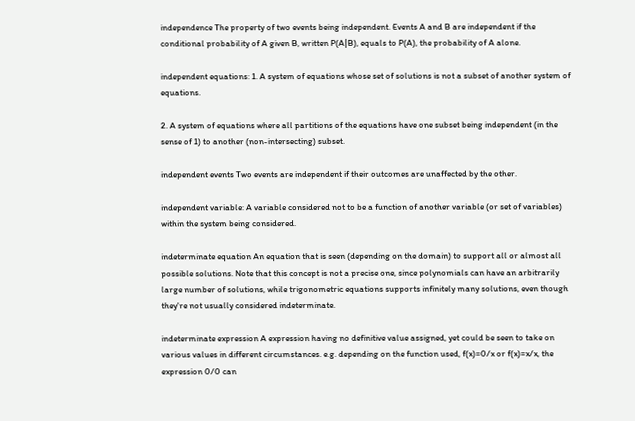independence The property of two events being independent. Events A and B are independent if the conditional probability of A given B, written P(A|B), equals to P(A), the probability of A alone.

independent equations: 1. A system of equations whose set of solutions is not a subset of another system of equations.

2. A system of equations where all partitions of the equations have one subset being independent (in the sense of 1) to another (non-intersecting) subset.

independent events Two events are independent if their outcomes are unaffected by the other.

independent variable: A variable considered not to be a function of another variable (or set of variables) within the system being considered.

indeterminate equation An equation that is seen (depending on the domain) to support all or almost all possible solutions. Note that this concept is not a precise one, since polynomials can have an arbitrarily large number of solutions, while trigonometric equations supports infinitely many solutions, even though they're not usually considered indeterminate.

indeterminate expression A expression having no definitive value assigned, yet could be seen to take on various values in different circumstances. e.g. depending on the function used, f(x)=0/x or f(x)=x/x, the expression 0/0 can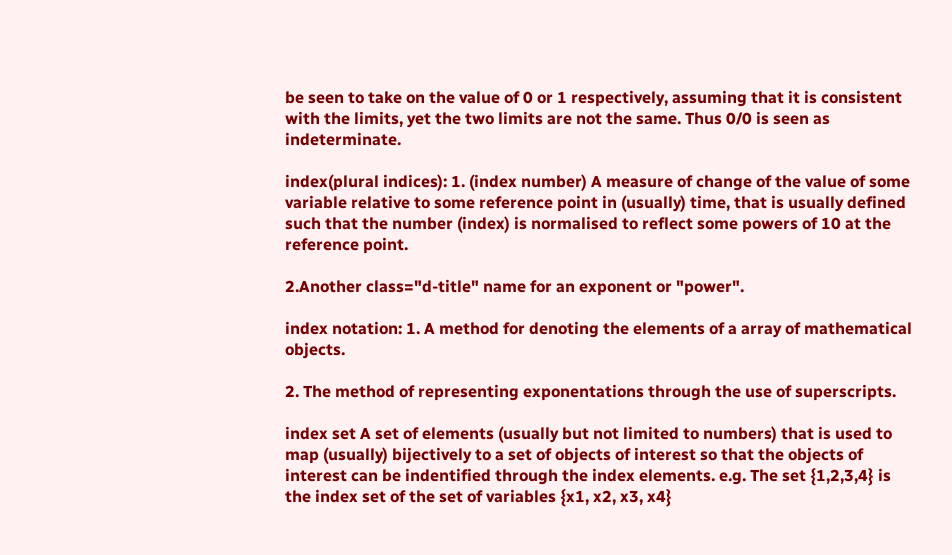be seen to take on the value of 0 or 1 respectively, assuming that it is consistent with the limits, yet the two limits are not the same. Thus 0/0 is seen as indeterminate.

index(plural indices): 1. (index number) A measure of change of the value of some variable relative to some reference point in (usually) time, that is usually defined such that the number (index) is normalised to reflect some powers of 10 at the reference point.

2.Another class="d-title" name for an exponent or "power".

index notation: 1. A method for denoting the elements of a array of mathematical objects.

2. The method of representing exponentations through the use of superscripts.

index set A set of elements (usually but not limited to numbers) that is used to map (usually) bijectively to a set of objects of interest so that the objects of interest can be indentified through the index elements. e.g. The set {1,2,3,4} is the index set of the set of variables {x1, x2, x3, x4}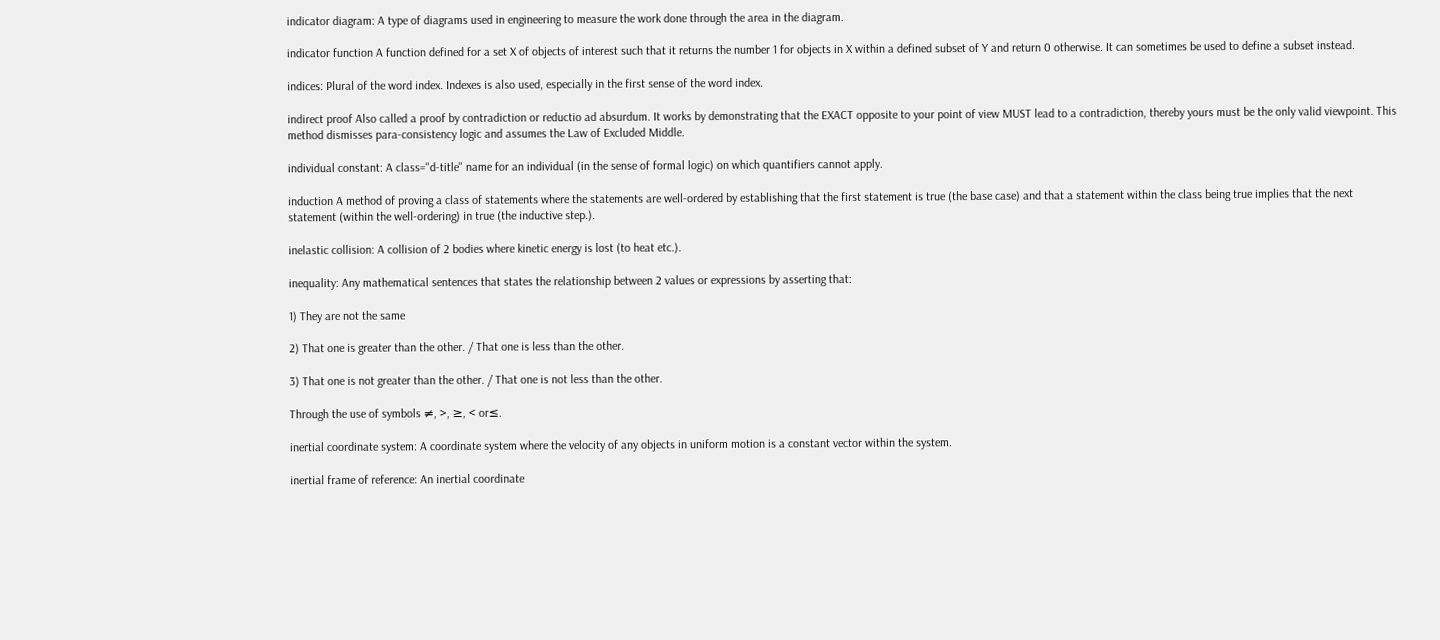indicator diagram: A type of diagrams used in engineering to measure the work done through the area in the diagram.

indicator function A function defined for a set X of objects of interest such that it returns the number 1 for objects in X within a defined subset of Y and return 0 otherwise. It can sometimes be used to define a subset instead.

indices: Plural of the word index. Indexes is also used, especially in the first sense of the word index.

indirect proof Also called a proof by contradiction or reductio ad absurdum. It works by demonstrating that the EXACT opposite to your point of view MUST lead to a contradiction, thereby yours must be the only valid viewpoint. This method dismisses para-consistency logic and assumes the Law of Excluded Middle.

individual constant: A class="d-title" name for an individual (in the sense of formal logic) on which quantifiers cannot apply.

induction A method of proving a class of statements where the statements are well-ordered by establishing that the first statement is true (the base case) and that a statement within the class being true implies that the next statement (within the well-ordering) in true (the inductive step.).

inelastic collision: A collision of 2 bodies where kinetic energy is lost (to heat etc.).

inequality: Any mathematical sentences that states the relationship between 2 values or expressions by asserting that:

1) They are not the same

2) That one is greater than the other. / That one is less than the other.

3) That one is not greater than the other. / That one is not less than the other.

Through the use of symbols ≠, >, ≥, < or≤.

inertial coordinate system: A coordinate system where the velocity of any objects in uniform motion is a constant vector within the system.

inertial frame of reference: An inertial coordinate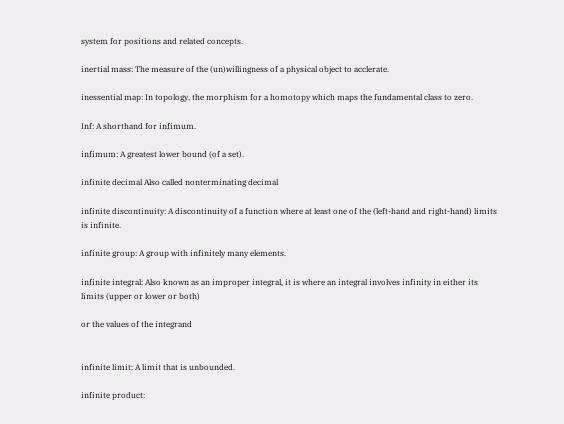system for positions and related concepts.

inertial mass: The measure of the (un)willingness of a physical object to acclerate.

inessential map: In topology, the morphism for a homotopy which maps the fundamental class to zero.

Inf: A shorthand for infimum.

infimum: A greatest lower bound (of a set).

infinite decimal Also called nonterminating decimal

infinite discontinuity: A discontinuity of a function where at least one of the (left-hand and right-hand) limits is infinite.

infinite group: A group with infinitely many elements.

infinite integral: Also known as an improper integral, it is where an integral involves infinity in either its limits (upper or lower or both)

or the values of the integrand


infinite limit: A limit that is unbounded.

infinite product: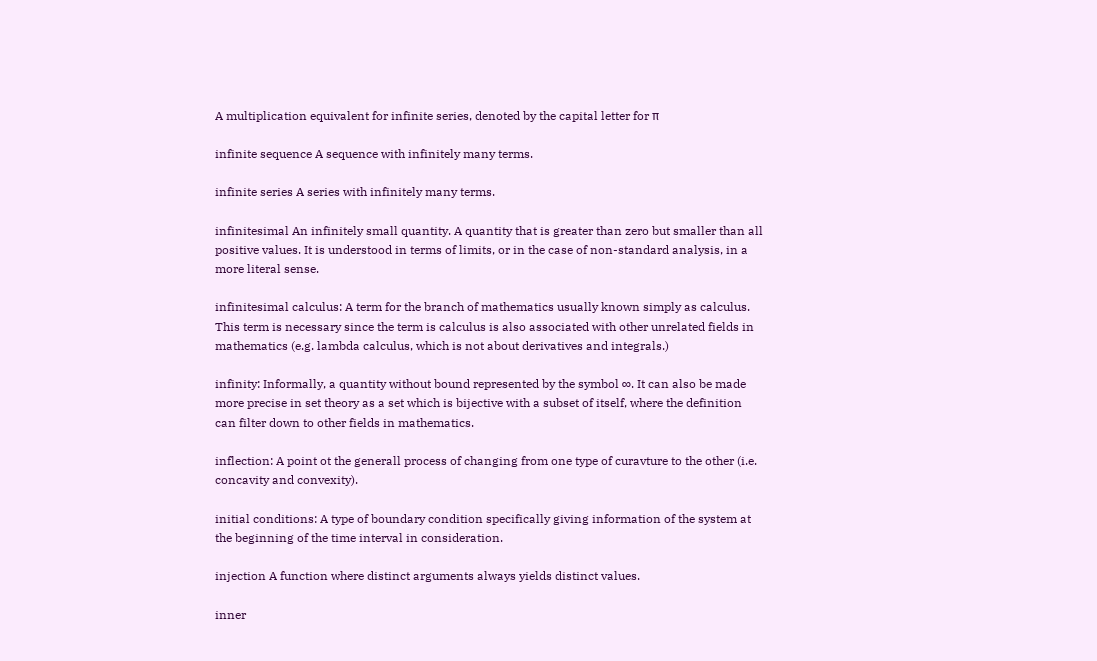A multiplication equivalent for infinite series, denoted by the capital letter for π

infinite sequence A sequence with infinitely many terms.

infinite series A series with infinitely many terms.

infinitesimal An infinitely small quantity. A quantity that is greater than zero but smaller than all positive values. It is understood in terms of limits, or in the case of non-standard analysis, in a more literal sense.

infinitesimal calculus: A term for the branch of mathematics usually known simply as calculus. This term is necessary since the term is calculus is also associated with other unrelated fields in mathematics (e.g. lambda calculus, which is not about derivatives and integrals.)

infinity: Informally, a quantity without bound represented by the symbol ∞. It can also be made more precise in set theory as a set which is bijective with a subset of itself, where the definition can filter down to other fields in mathematics.

inflection: A point ot the generall process of changing from one type of curavture to the other (i.e. concavity and convexity).

initial conditions: A type of boundary condition specifically giving information of the system at the beginning of the time interval in consideration.

injection A function where distinct arguments always yields distinct values.

inner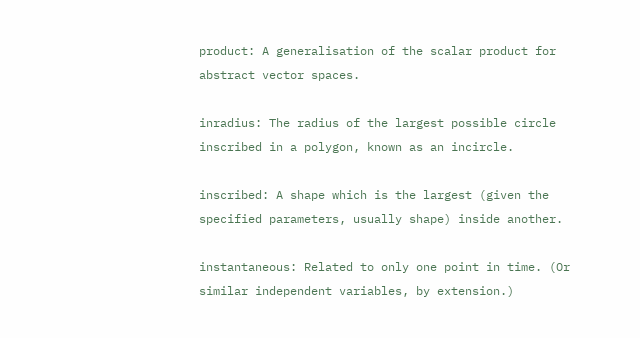product: A generalisation of the scalar product for abstract vector spaces.

inradius: The radius of the largest possible circle inscribed in a polygon, known as an incircle.

inscribed: A shape which is the largest (given the specified parameters, usually shape) inside another.

instantaneous: Related to only one point in time. (Or similar independent variables, by extension.)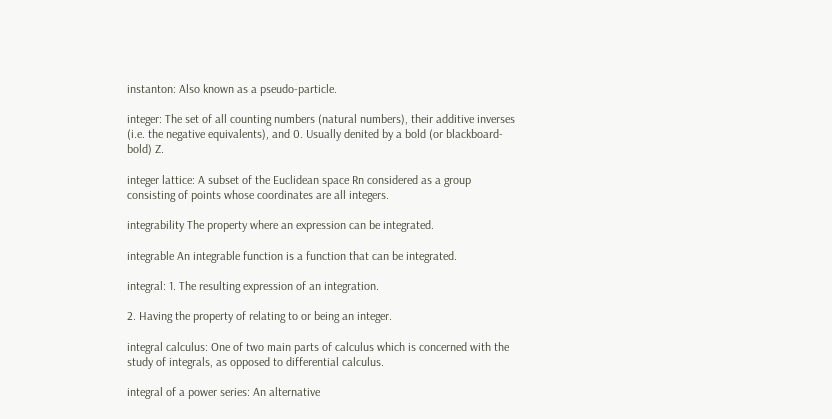instanton: Also known as a pseudo-particle.

integer: The set of all counting numbers (natural numbers), their additive inverses (i.e. the negative equivalents), and 0. Usually denited by a bold (or blackboard-bold) Z.

integer lattice: A subset of the Euclidean space Rn considered as a group consisting of points whose coordinates are all integers.

integrability The property where an expression can be integrated.

integrable An integrable function is a function that can be integrated.

integral: 1. The resulting expression of an integration.

2. Having the property of relating to or being an integer.

integral calculus: One of two main parts of calculus which is concerned with the study of integrals, as opposed to differential calculus.

integral of a power series: An alternative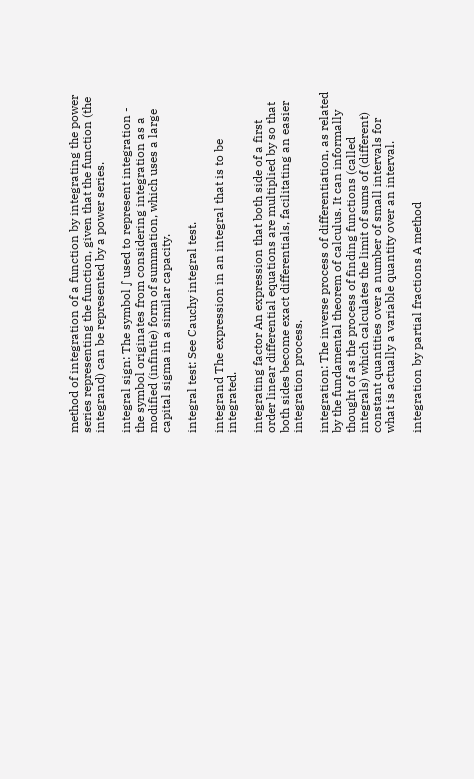method of integration of a function by integrating the power series representing the function, given that the function (the integrand) can be represented by a power series.

integral sign: The symbol ∫ used to represent integration - the symbol originates from considering integration as a modified (infintie) form of summation, which uses a large capital sigma in a similar capacity.

integral test: See Cauchy integral test.

integrand The expression in an integral that is to be integrated.

integrating factor An expression that both side of a first order linear differential equations are multiplied by so that both sides become exact differentials, facilitating an easier integration process.

integration: The inverse process of differentiation, as related by the fundamental theorem of calculus. It can informally thought of as the process of finding functions (called integrals) which calculates the limit of sums of (different) constant quantities over a number of small intervals for what is actually a variable quantity over an interval.

integration by partial fractions A method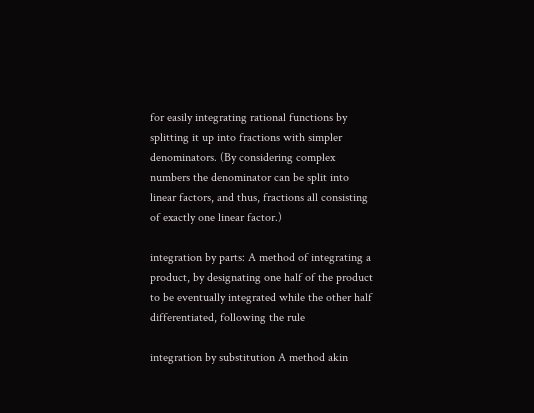for easily integrating rational functions by splitting it up into fractions with simpler denominators. (By considering complex numbers the denominator can be split into linear factors, and thus, fractions all consisting of exactly one linear factor.)

integration by parts: A method of integrating a product, by designating one half of the product to be eventually integrated while the other half differentiated, following the rule

integration by substitution A method akin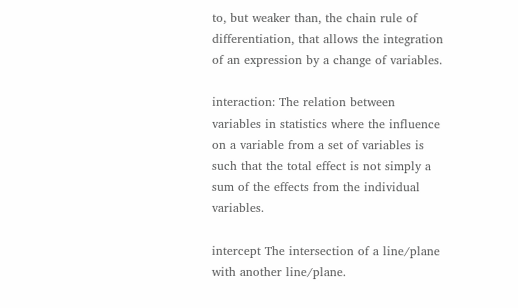to, but weaker than, the chain rule of differentiation, that allows the integration of an expression by a change of variables.

interaction: The relation between variables in statistics where the influence on a variable from a set of variables is such that the total effect is not simply a sum of the effects from the individual variables.

intercept The intersection of a line/plane with another line/plane.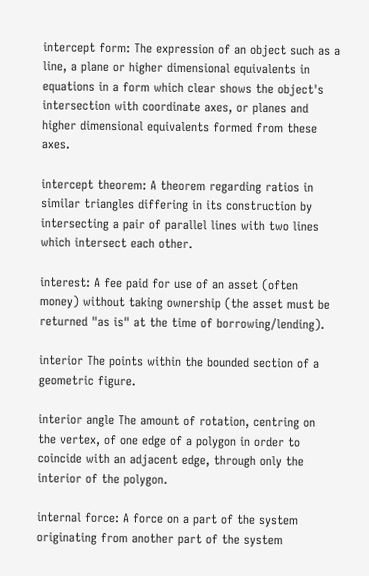intercept form: The expression of an object such as a line, a plane or higher dimensional equivalents in equations in a form which clear shows the object's intersection with coordinate axes, or planes and higher dimensional equivalents formed from these axes.

intercept theorem: A theorem regarding ratios in similar triangles differing in its construction by intersecting a pair of parallel lines with two lines which intersect each other.

interest: A fee paid for use of an asset (often money) without taking ownership (the asset must be returned "as is" at the time of borrowing/lending).

interior The points within the bounded section of a geometric figure.

interior angle The amount of rotation, centring on the vertex, of one edge of a polygon in order to coincide with an adjacent edge, through only the interior of the polygon.

internal force: A force on a part of the system originating from another part of the system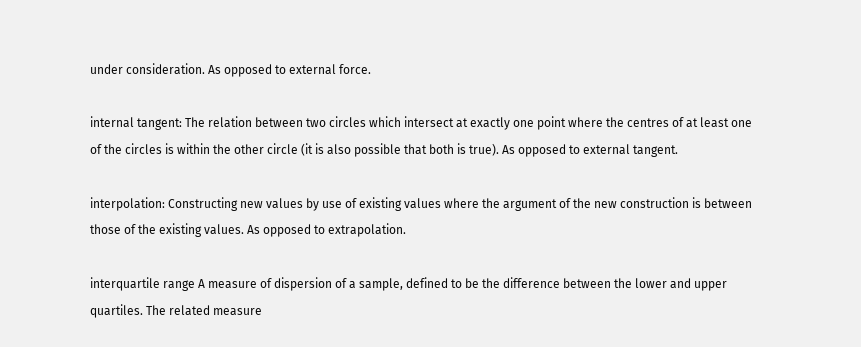under consideration. As opposed to external force.

internal tangent: The relation between two circles which intersect at exactly one point where the centres of at least one of the circles is within the other circle (it is also possible that both is true). As opposed to external tangent.

interpolation: Constructing new values by use of existing values where the argument of the new construction is between those of the existing values. As opposed to extrapolation.

interquartile range A measure of dispersion of a sample, defined to be the difference between the lower and upper quartiles. The related measure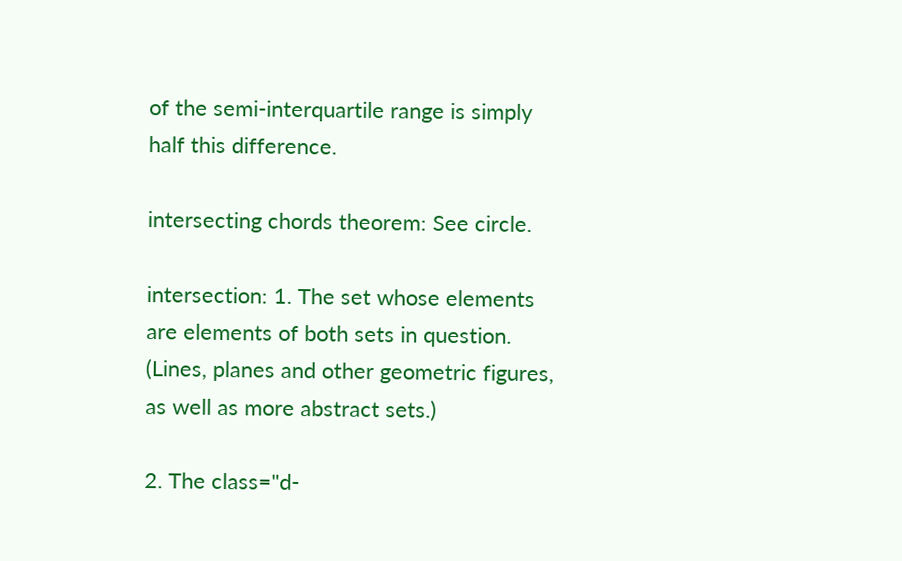of the semi-interquartile range is simply half this difference.

intersecting chords theorem: See circle.

intersection: 1. The set whose elements are elements of both sets in question. (Lines, planes and other geometric figures, as well as more abstract sets.)

2. The class="d-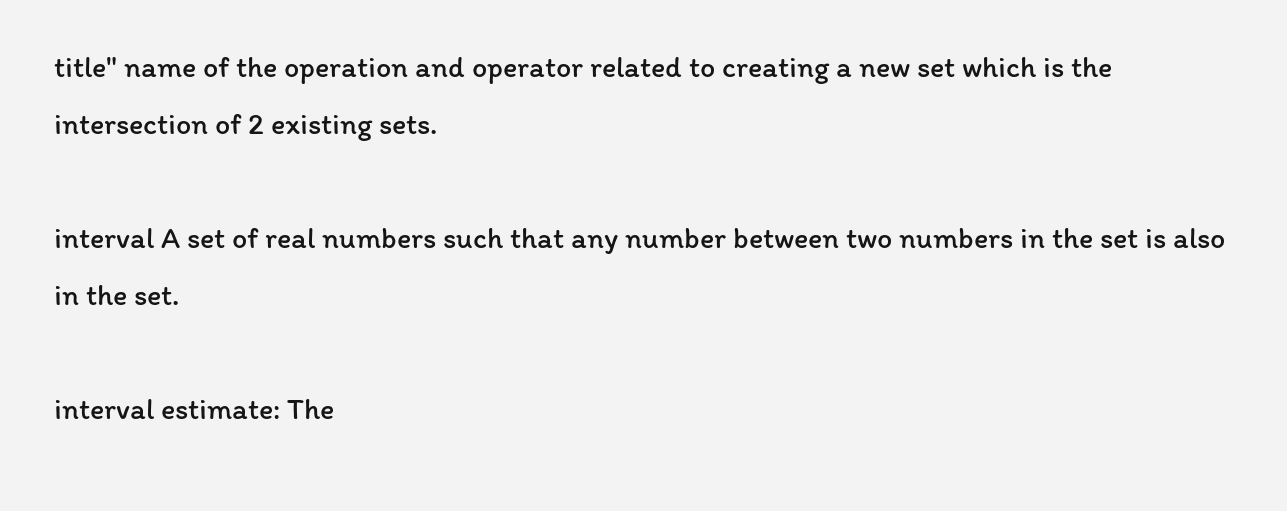title" name of the operation and operator related to creating a new set which is the intersection of 2 existing sets.

interval A set of real numbers such that any number between two numbers in the set is also in the set.

interval estimate: The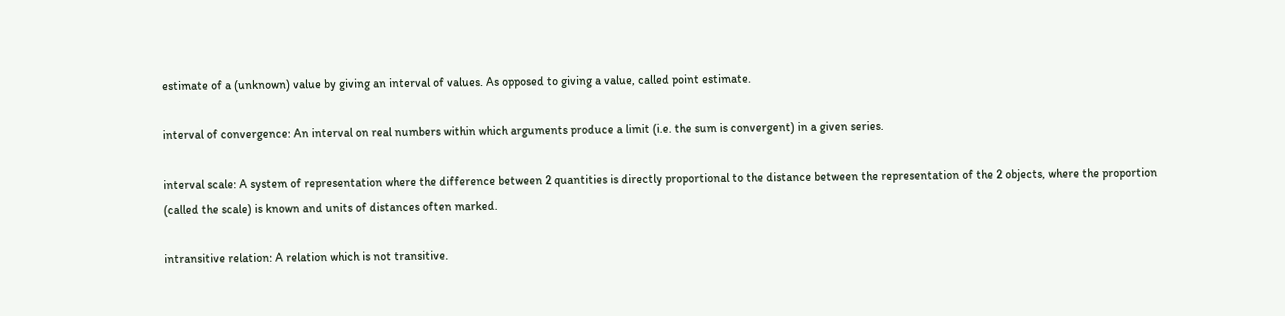estimate of a (unknown) value by giving an interval of values. As opposed to giving a value, called point estimate.

interval of convergence: An interval on real numbers within which arguments produce a limit (i.e. the sum is convergent) in a given series.

interval scale: A system of representation where the difference between 2 quantities is directly proportional to the distance between the representation of the 2 objects, where the proportion (called the scale) is known and units of distances often marked.

intransitive relation: A relation which is not transitive.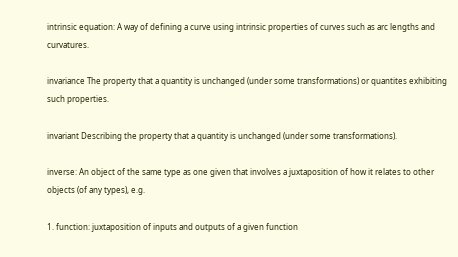intrinsic equation: A way of defining a curve using intrinsic properties of curves such as arc lengths and curvatures.

invariance The property that a quantity is unchanged (under some transformations) or quantites exhibiting such properties.

invariant Describing the property that a quantity is unchanged (under some transformations).

inverse: An object of the same type as one given that involves a juxtaposition of how it relates to other objects (of any types), e.g.

1. function: juxtaposition of inputs and outputs of a given function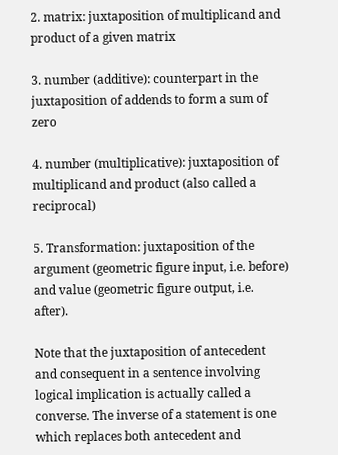2. matrix: juxtaposition of multiplicand and product of a given matrix

3. number (additive): counterpart in the juxtaposition of addends to form a sum of zero

4. number (multiplicative): juxtaposition of multiplicand and product (also called a reciprocal)

5. Transformation: juxtaposition of the argument (geometric figure input, i.e. before) and value (geometric figure output, i.e. after).

Note that the juxtaposition of antecedent and consequent in a sentence involving logical implication is actually called a converse. The inverse of a statement is one which replaces both antecedent and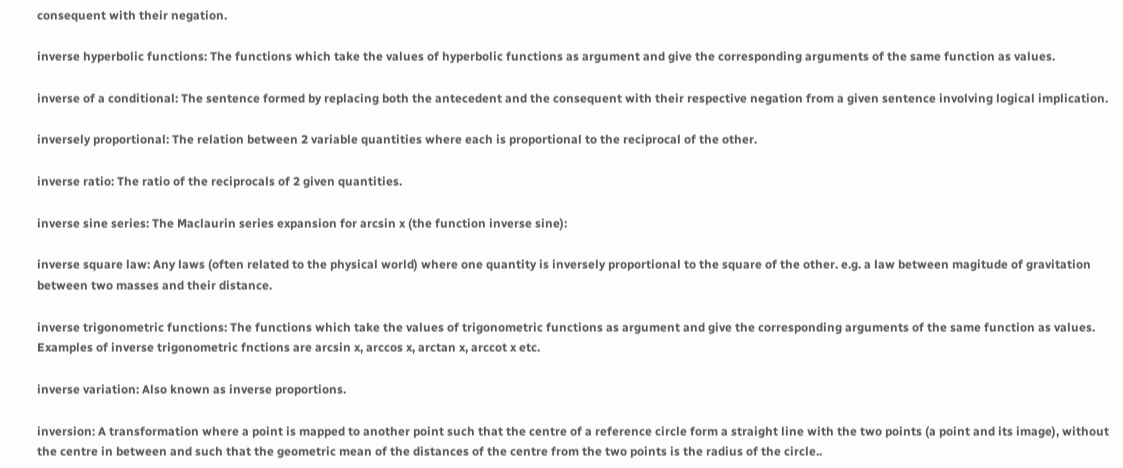consequent with their negation.

inverse hyperbolic functions: The functions which take the values of hyperbolic functions as argument and give the corresponding arguments of the same function as values.

inverse of a conditional: The sentence formed by replacing both the antecedent and the consequent with their respective negation from a given sentence involving logical implication.

inversely proportional: The relation between 2 variable quantities where each is proportional to the reciprocal of the other.

inverse ratio: The ratio of the reciprocals of 2 given quantities.

inverse sine series: The Maclaurin series expansion for arcsin x (the function inverse sine):

inverse square law: Any laws (often related to the physical world) where one quantity is inversely proportional to the square of the other. e.g. a law between magitude of gravitation between two masses and their distance.

inverse trigonometric functions: The functions which take the values of trigonometric functions as argument and give the corresponding arguments of the same function as values. Examples of inverse trigonometric fnctions are arcsin x, arccos x, arctan x, arccot x etc.

inverse variation: Also known as inverse proportions.

inversion: A transformation where a point is mapped to another point such that the centre of a reference circle form a straight line with the two points (a point and its image), without the centre in between and such that the geometric mean of the distances of the centre from the two points is the radius of the circle..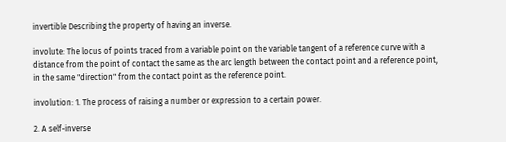invertible Describing the property of having an inverse.

involute: The locus of points traced from a variable point on the variable tangent of a reference curve with a distance from the point of contact the same as the arc length between the contact point and a reference point, in the same "direction" from the contact point as the reference point.

involution: 1. The process of raising a number or expression to a certain power.

2. A self-inverse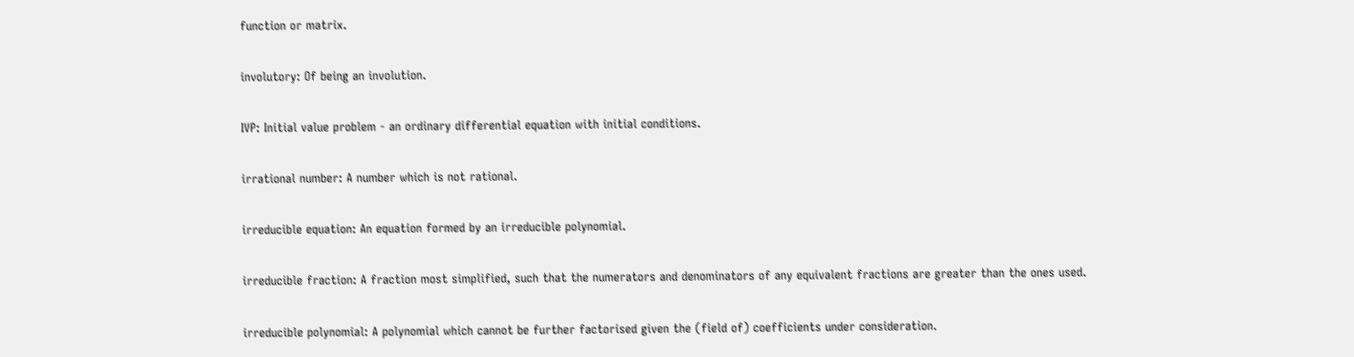function or matrix.

involutory: Of being an involution.

IVP: Initial value problem - an ordinary differential equation with initial conditions.

irrational number: A number which is not rational.

irreducible equation: An equation formed by an irreducible polynomial.

irreducible fraction: A fraction most simplified, such that the numerators and denominators of any equivalent fractions are greater than the ones used.

irreducible polynomial: A polynomial which cannot be further factorised given the (field of) coefficients under consideration.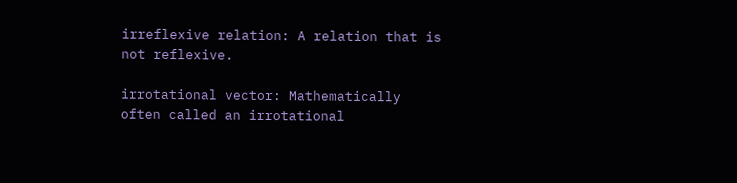irreflexive relation: A relation that is not reflexive.

irrotational vector: Mathematically often called an irrotational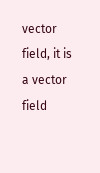vector field, it is a vector field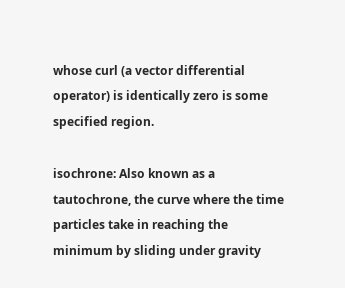whose curl (a vector differential operator) is identically zero is some specified region.

isochrone: Also known as a tautochrone, the curve where the time particles take in reaching the minimum by sliding under gravity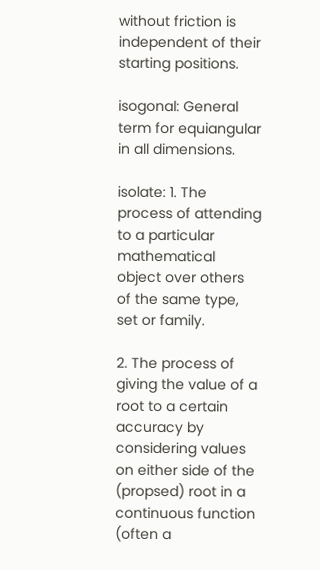without friction is independent of their starting positions.

isogonal: General term for equiangular in all dimensions.

isolate: 1. The process of attending to a particular mathematical object over others of the same type, set or family.

2. The process of giving the value of a root to a certain accuracy by considering values on either side of the (propsed) root in a continuous function (often a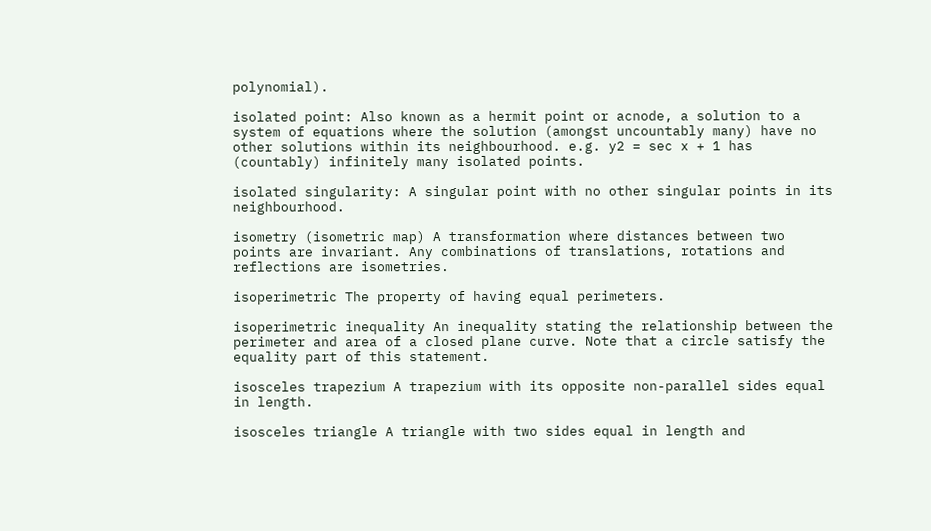polynomial).

isolated point: Also known as a hermit point or acnode, a solution to a system of equations where the solution (amongst uncountably many) have no other solutions within its neighbourhood. e.g. y2 = sec x + 1 has (countably) infinitely many isolated points.

isolated singularity: A singular point with no other singular points in its neighbourhood.

isometry (isometric map) A transformation where distances between two points are invariant. Any combinations of translations, rotations and reflections are isometries.

isoperimetric The property of having equal perimeters.

isoperimetric inequality An inequality stating the relationship between the perimeter and area of a closed plane curve. Note that a circle satisfy the equality part of this statement.

isosceles trapezium A trapezium with its opposite non-parallel sides equal in length.

isosceles triangle A triangle with two sides equal in length and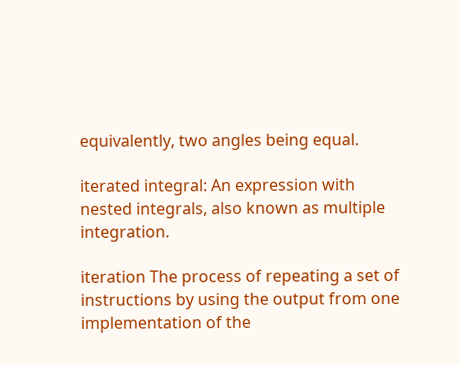equivalently, two angles being equal.

iterated integral: An expression with nested integrals, also known as multiple integration.

iteration The process of repeating a set of instructions by using the output from one implementation of the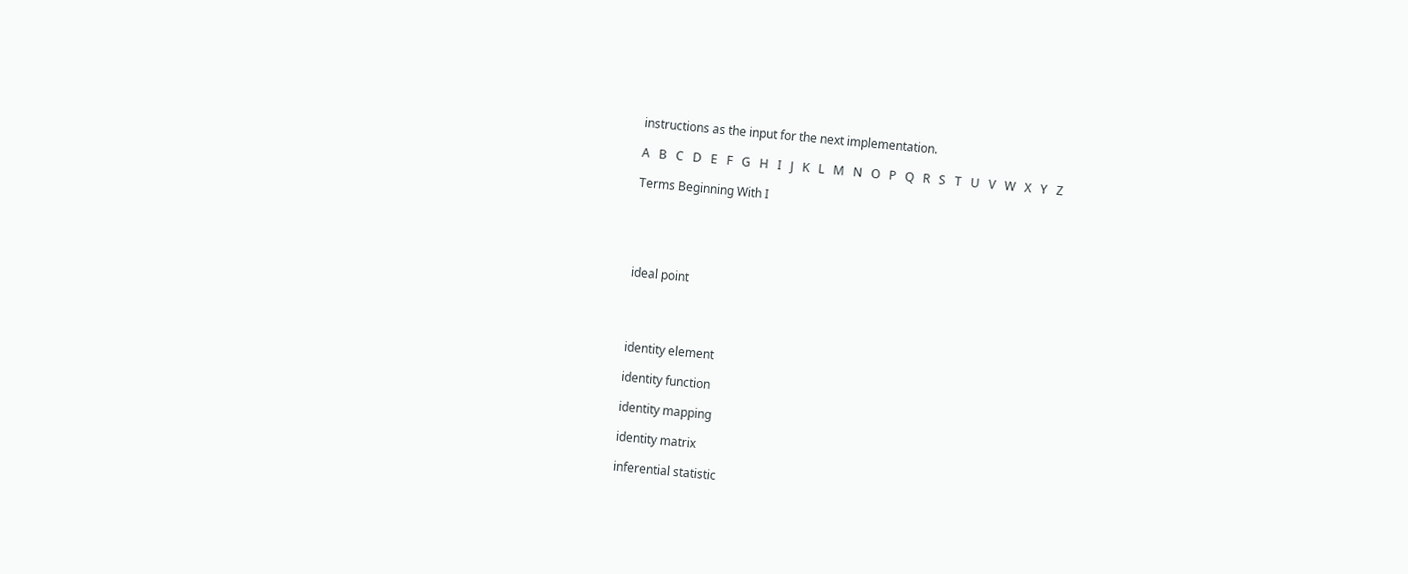instructions as the input for the next implementation.

A   B   C   D   E   F   G   H   I   J   K   L   M   N   O   P   Q   R   S   T   U   V   W   X   Y   Z

Terms Beginning With I





ideal point




identity element

identity function

identity mapping

identity matrix

inferential statistic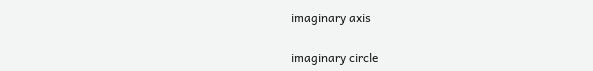imaginary axis

imaginary circle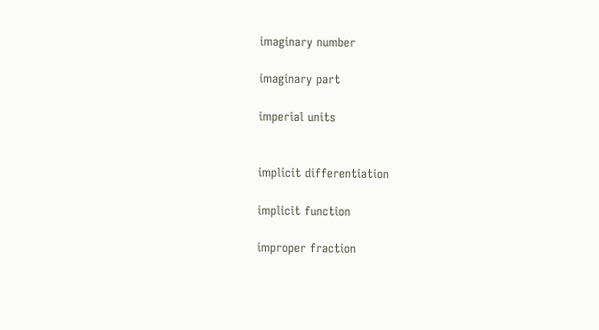imaginary number

imaginary part

imperial units


implicit differentiation

implicit function

improper fraction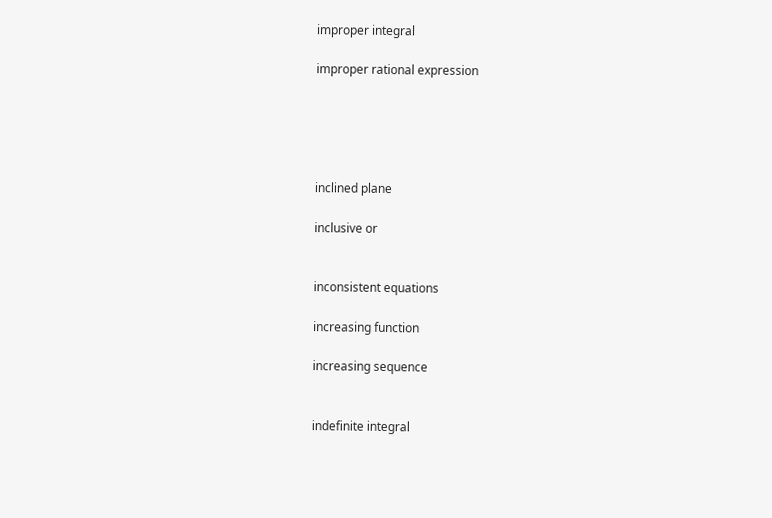improper integral

improper rational expression





inclined plane

inclusive or


inconsistent equations

increasing function

increasing sequence


indefinite integral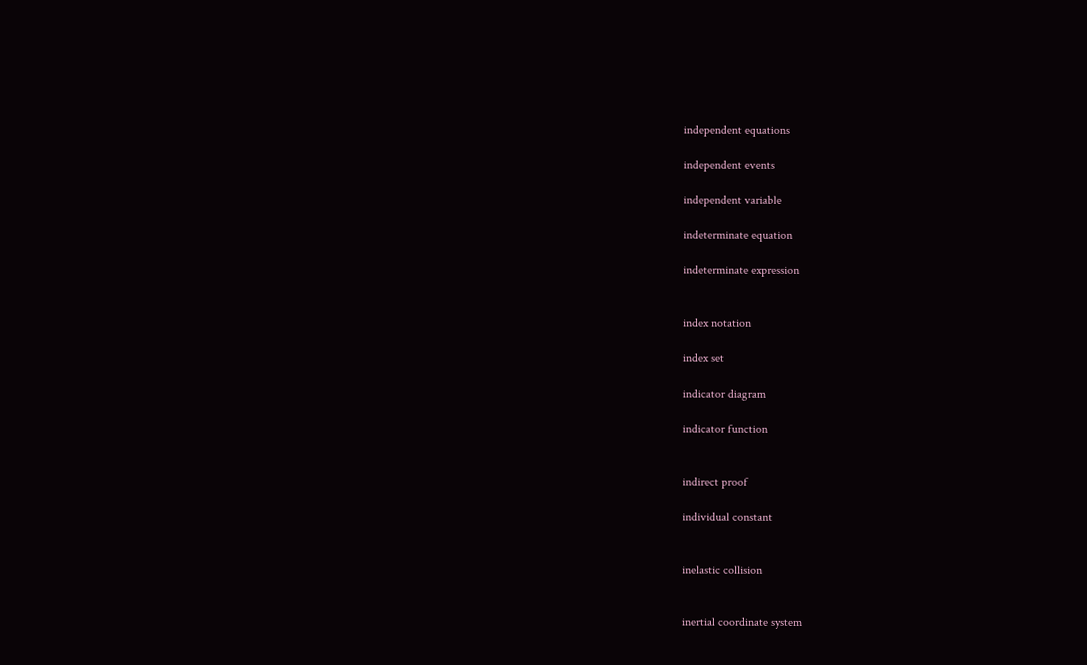independent equations

independent events

independent variable

indeterminate equation

indeterminate expression


index notation

index set

indicator diagram

indicator function


indirect proof

individual constant


inelastic collision


inertial coordinate system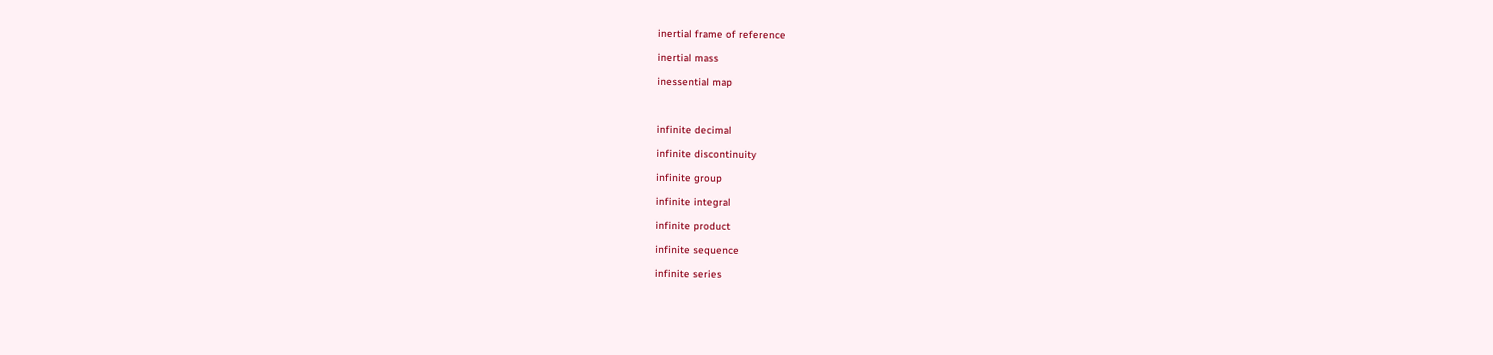inertial frame of reference

inertial mass

inessential map



infinite decimal

infinite discontinuity

infinite group

infinite integral

infinite product

infinite sequence

infinite series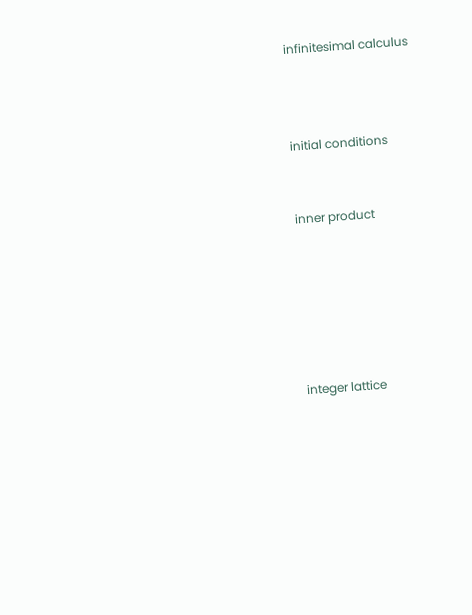infinitesimal calculus



initial conditions


inner product






integer lattice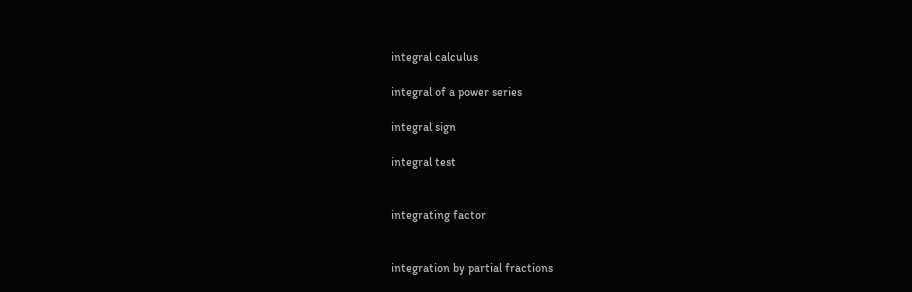integral calculus

integral of a power series

integral sign

integral test


integrating factor


integration by partial fractions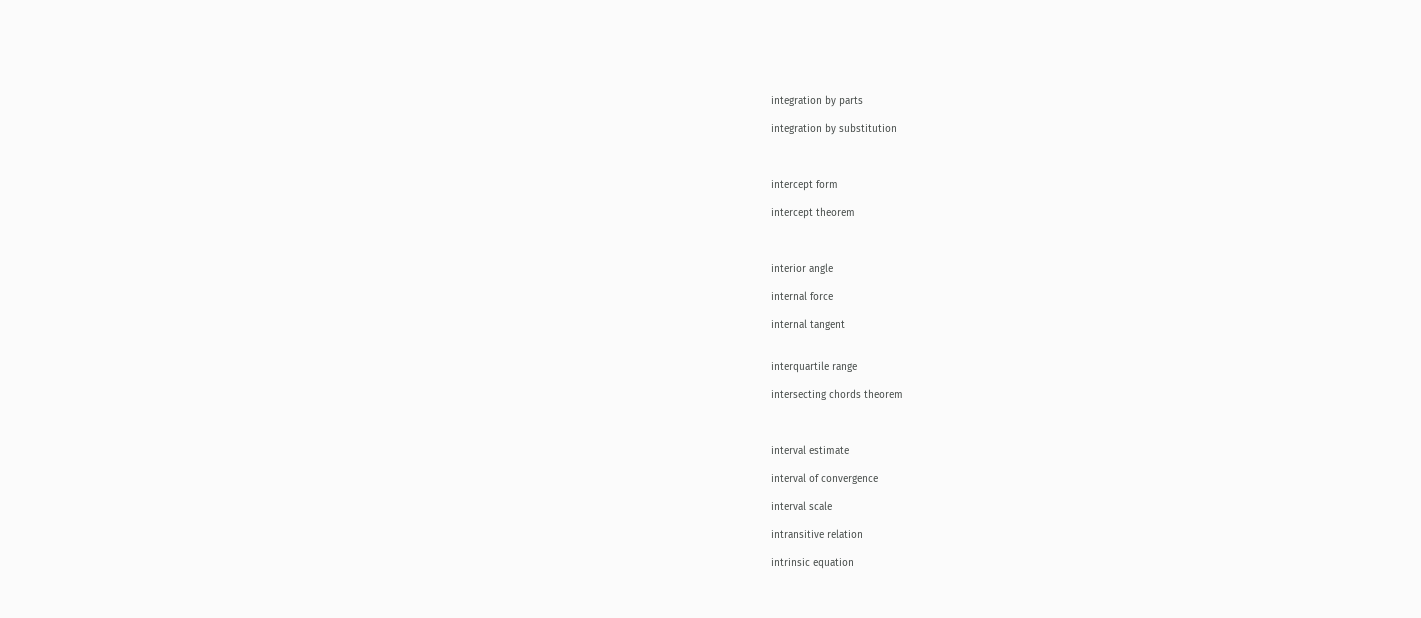integration by parts

integration by substitution



intercept form

intercept theorem



interior angle

internal force

internal tangent


interquartile range

intersecting chords theorem



interval estimate

interval of convergence

interval scale

intransitive relation

intrinsic equation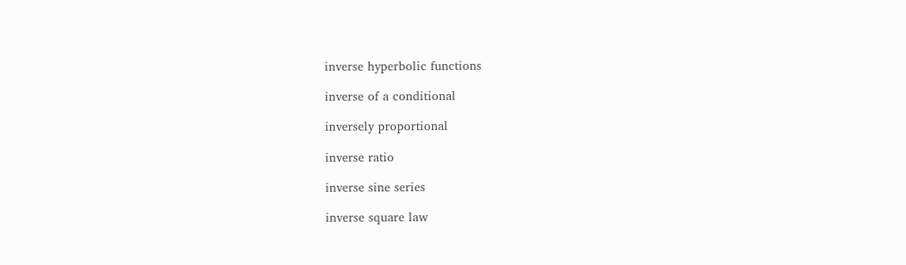inverse hyperbolic functions

inverse of a conditional

inversely proportional

inverse ratio

inverse sine series

inverse square law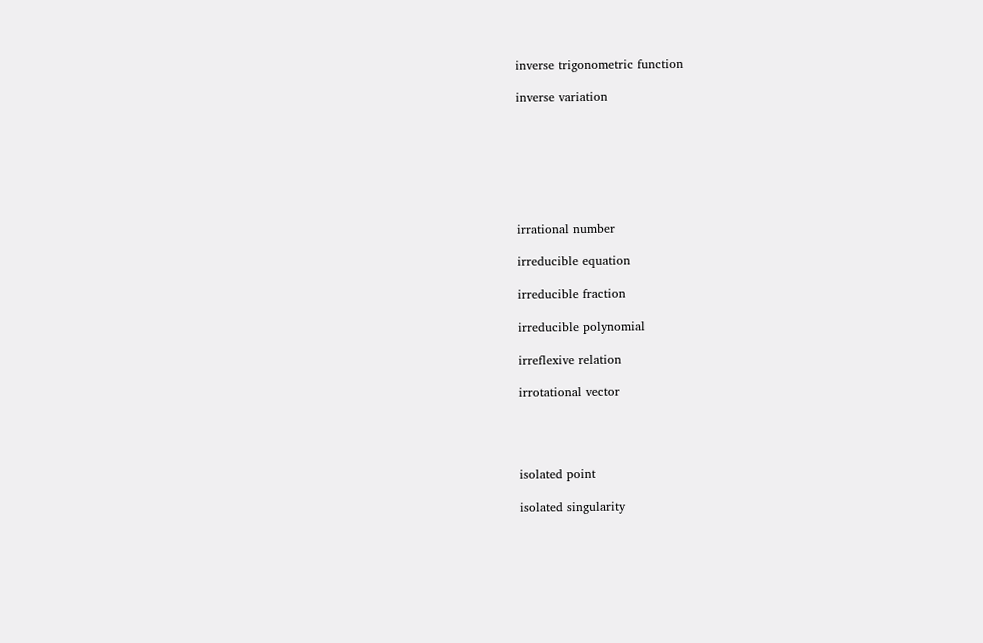inverse trigonometric function

inverse variation







irrational number

irreducible equation

irreducible fraction

irreducible polynomial

irreflexive relation

irrotational vector




isolated point

isolated singularity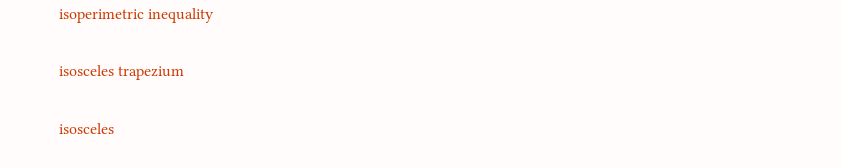isoperimetric inequality

isosceles trapezium

isosceles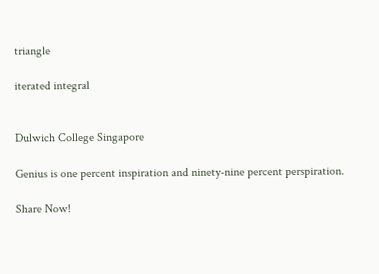triangle

iterated integral


Dulwich College Singapore

Genius is one percent inspiration and ninety-nine percent perspiration.

Share Now!